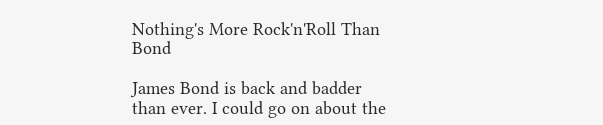Nothing's More Rock'n'Roll Than Bond

James Bond is back and badder than ever. I could go on about the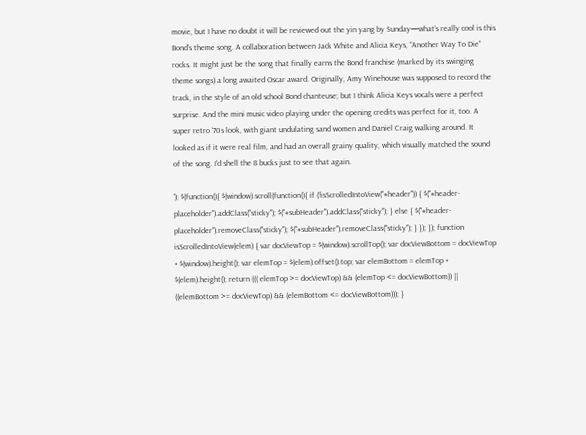movie, but I have no doubt it will be reviewed out the yin yang by Sunday—what’s really cool is this Bond’s theme song. A collaboration between Jack White and Alicia Keys, “Another Way To Die” rocks. It might just be the song that finally earns the Bond franchise (marked by its swinging theme songs) a long awaited Oscar award. Originally, Amy Winehouse was supposed to record the track, in the style of an old school Bond chanteuse; but I think Alicia Keys vocals were a perfect surprise. And the mini music video playing under the opening credits was perfect for it, too. A super retro ‘70s look, with giant undulating sand women and Daniel Craig walking around. It looked as if it were real film, and had an overall grainy quality, which visually matched the sound of the song. I’d shell the 8 bucks just to see that again.

'); $(function(){ $(window).scroll(function(){ if (!isScrolledIntoView("#header")) { $("#header-placeholder").addClass("sticky"); $("#subHeader").addClass("sticky"); } else { $("#header-placeholder").removeClass("sticky"); $("#subHeader").removeClass("sticky"); } }); }); function isScrolledIntoView(elem) { var docViewTop = $(window).scrollTop(); var docViewBottom = docViewTop + $(window).height(); var elemTop = $(elem).offset().top; var elemBottom = elemTop + $(elem).height(); return ((( elemTop >= docViewTop) && (elemTop <= docViewBottom)) || ((elemBottom >= docViewTop) && (elemBottom <= docViewBottom))); }